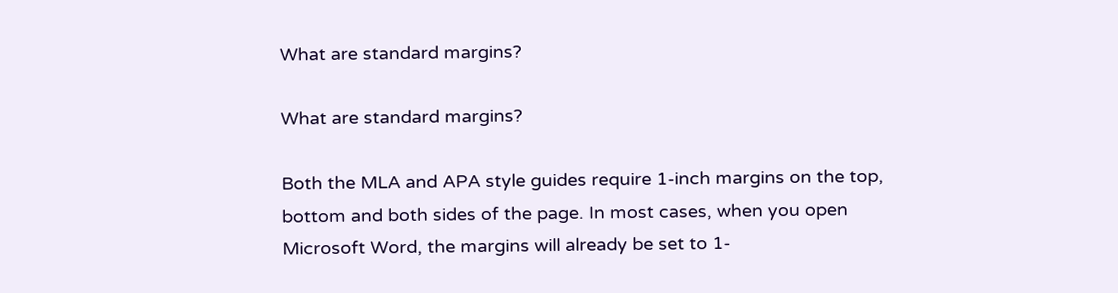What are standard margins?

What are standard margins?

Both the MLA and APA style guides require 1-inch margins on the top, bottom and both sides of the page. In most cases, when you open Microsoft Word, the margins will already be set to 1-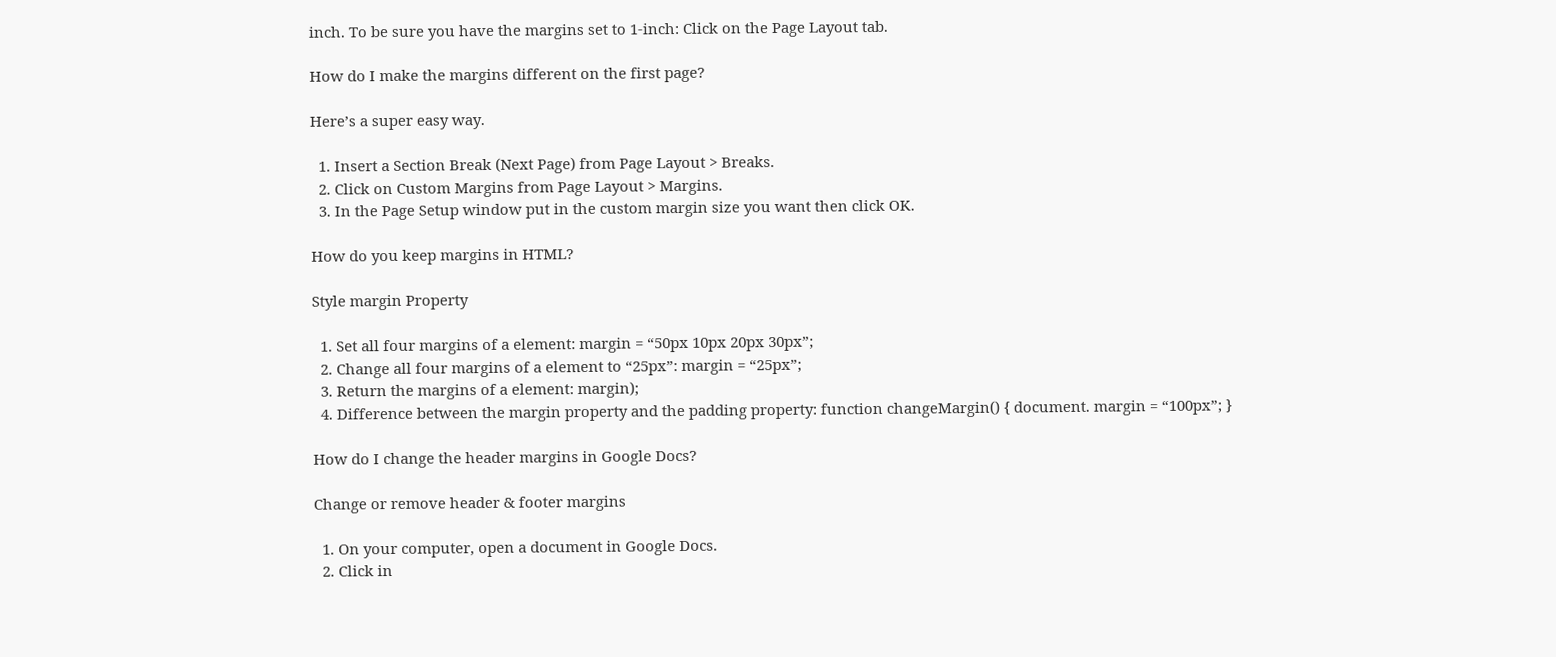inch. To be sure you have the margins set to 1-inch: Click on the Page Layout tab.

How do I make the margins different on the first page?

Here’s a super easy way.

  1. Insert a Section Break (Next Page) from Page Layout > Breaks.
  2. Click on Custom Margins from Page Layout > Margins.
  3. In the Page Setup window put in the custom margin size you want then click OK.

How do you keep margins in HTML?

Style margin Property

  1. Set all four margins of a element: margin = “50px 10px 20px 30px”;
  2. Change all four margins of a element to “25px”: margin = “25px”;
  3. Return the margins of a element: margin);
  4. Difference between the margin property and the padding property: function changeMargin() { document. margin = “100px”; }

How do I change the header margins in Google Docs?

Change or remove header & footer margins

  1. On your computer, open a document in Google Docs.
  2. Click in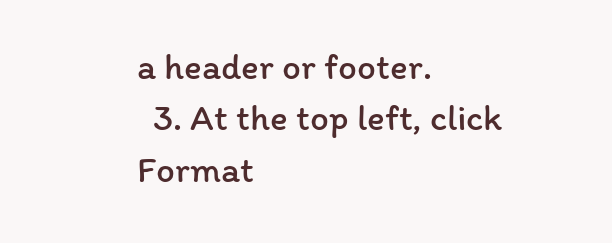a header or footer.
  3. At the top left, click Format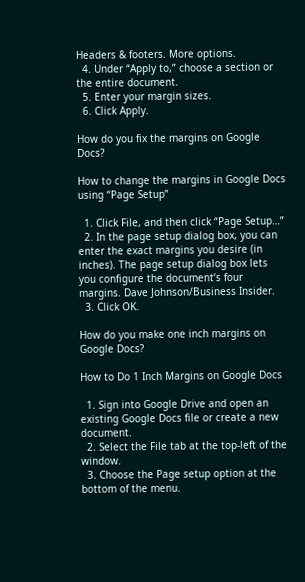Headers & footers. More options.
  4. Under “Apply to,” choose a section or the entire document.
  5. Enter your margin sizes.
  6. Click Apply.

How do you fix the margins on Google Docs?

How to change the margins in Google Docs using “Page Setup”

  1. Click File, and then click “Page Setup…”
  2. In the page setup dialog box, you can enter the exact margins you desire (in inches). The page setup dialog box lets you configure the document’s four margins. Dave Johnson/Business Insider.
  3. Click OK.

How do you make one inch margins on Google Docs?

How to Do 1 Inch Margins on Google Docs

  1. Sign into Google Drive and open an existing Google Docs file or create a new document.
  2. Select the File tab at the top-left of the window.
  3. Choose the Page setup option at the bottom of the menu.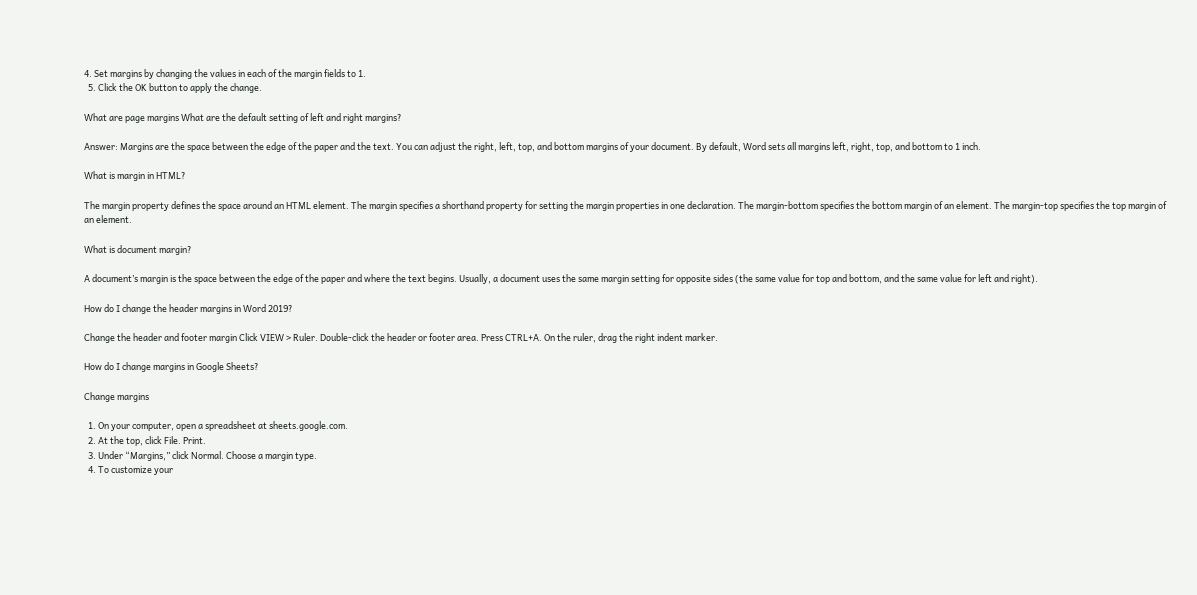4. Set margins by changing the values in each of the margin fields to 1.
  5. Click the OK button to apply the change.

What are page margins What are the default setting of left and right margins?

Answer: Margins are the space between the edge of the paper and the text. You can adjust the right, left, top, and bottom margins of your document. By default, Word sets all margins left, right, top, and bottom to 1 inch.

What is margin in HTML?

The margin property defines the space around an HTML element. The margin specifies a shorthand property for setting the margin properties in one declaration. The margin-bottom specifies the bottom margin of an element. The margin-top specifies the top margin of an element.

What is document margin?

A document’s margin is the space between the edge of the paper and where the text begins. Usually, a document uses the same margin setting for opposite sides (the same value for top and bottom, and the same value for left and right).

How do I change the header margins in Word 2019?

Change the header and footer margin Click VIEW > Ruler. Double-click the header or footer area. Press CTRL+A. On the ruler, drag the right indent marker.

How do I change margins in Google Sheets?

Change margins

  1. On your computer, open a spreadsheet at sheets.google.com.
  2. At the top, click File. Print.
  3. Under “Margins,” click Normal. Choose a margin type.
  4. To customize your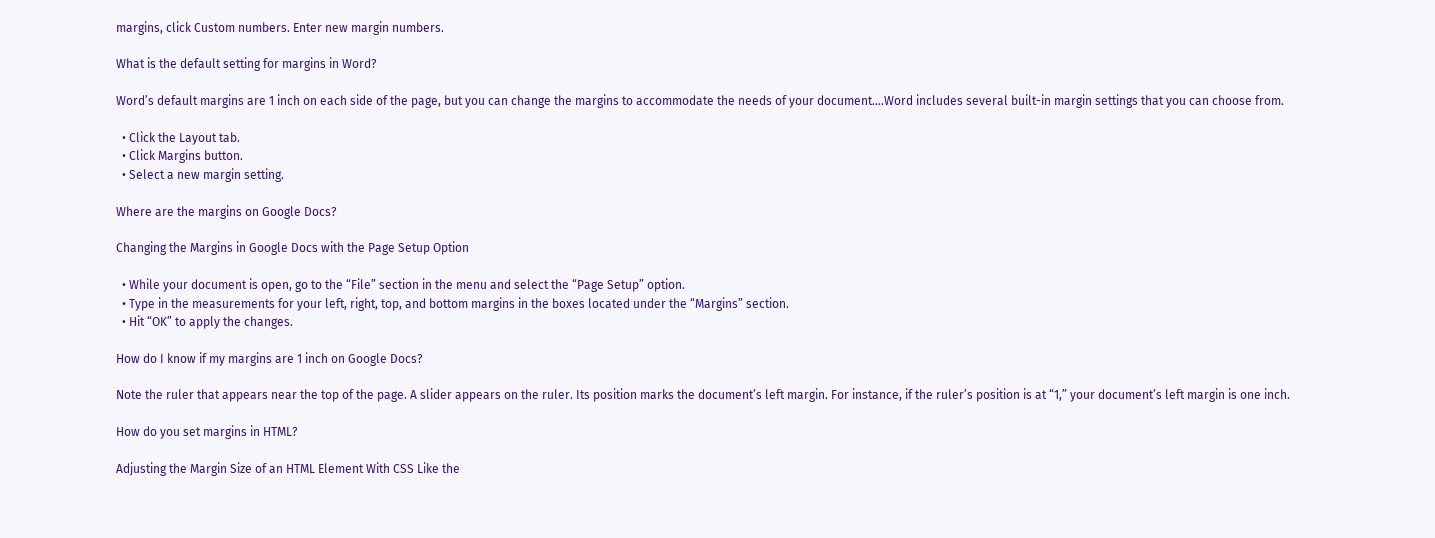margins, click Custom numbers. Enter new margin numbers.

What is the default setting for margins in Word?

Word’s default margins are 1 inch on each side of the page, but you can change the margins to accommodate the needs of your document….Word includes several built-in margin settings that you can choose from.

  • Click the Layout tab.
  • Click Margins button.
  • Select a new margin setting.

Where are the margins on Google Docs?

Changing the Margins in Google Docs with the Page Setup Option

  • While your document is open, go to the “File” section in the menu and select the “Page Setup” option.
  • Type in the measurements for your left, right, top, and bottom margins in the boxes located under the “Margins” section.
  • Hit “OK” to apply the changes.

How do I know if my margins are 1 inch on Google Docs?

Note the ruler that appears near the top of the page. A slider appears on the ruler. Its position marks the document’s left margin. For instance, if the ruler’s position is at “1,” your document’s left margin is one inch.

How do you set margins in HTML?

Adjusting the Margin Size of an HTML Element With CSS Like the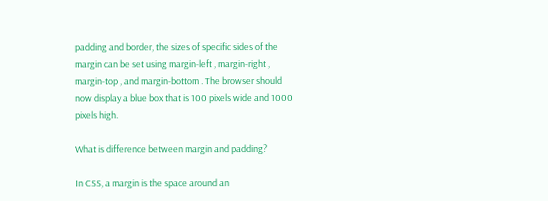padding and border, the sizes of specific sides of the margin can be set using margin-left , margin-right , margin-top , and margin-bottom . The browser should now display a blue box that is 100 pixels wide and 1000 pixels high.

What is difference between margin and padding?

In CSS, a margin is the space around an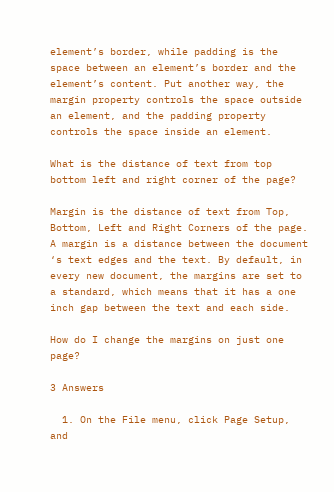element’s border, while padding is the space between an element’s border and the element’s content. Put another way, the margin property controls the space outside an element, and the padding property controls the space inside an element.

What is the distance of text from top bottom left and right corner of the page?

Margin is the distance of text from Top, Bottom, Left and Right Corners of the page. A margin is a distance between the document ‘s text edges and the text. By default, in every new document, the margins are set to a standard, which means that it has a one inch gap between the text and each side.

How do I change the margins on just one page?

3 Answers

  1. On the File menu, click Page Setup, and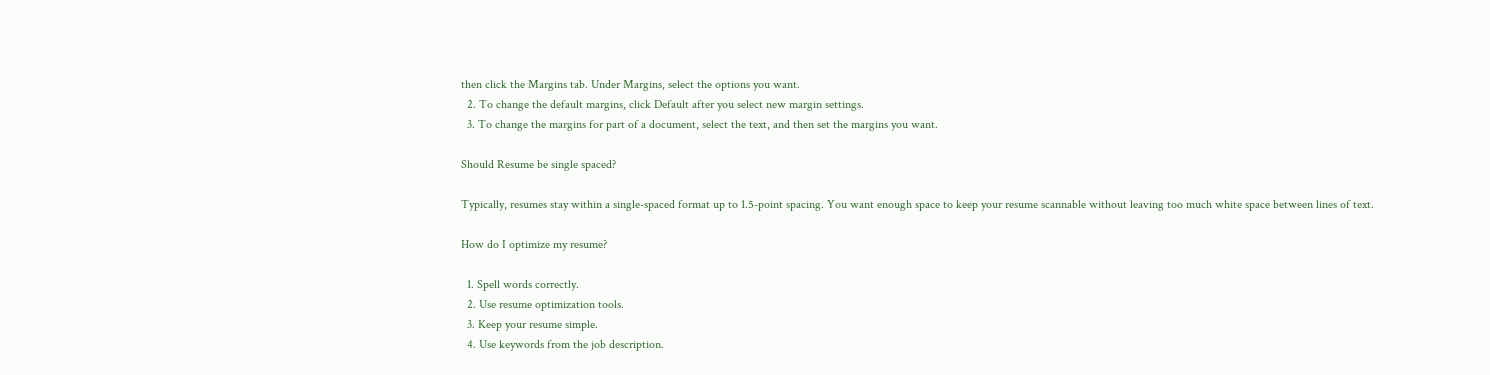then click the Margins tab. Under Margins, select the options you want.
  2. To change the default margins, click Default after you select new margin settings.
  3. To change the margins for part of a document, select the text, and then set the margins you want.

Should Resume be single spaced?

Typically, resumes stay within a single-spaced format up to 1.5-point spacing. You want enough space to keep your resume scannable without leaving too much white space between lines of text.

How do I optimize my resume?

  1. Spell words correctly.
  2. Use resume optimization tools.
  3. Keep your resume simple.
  4. Use keywords from the job description.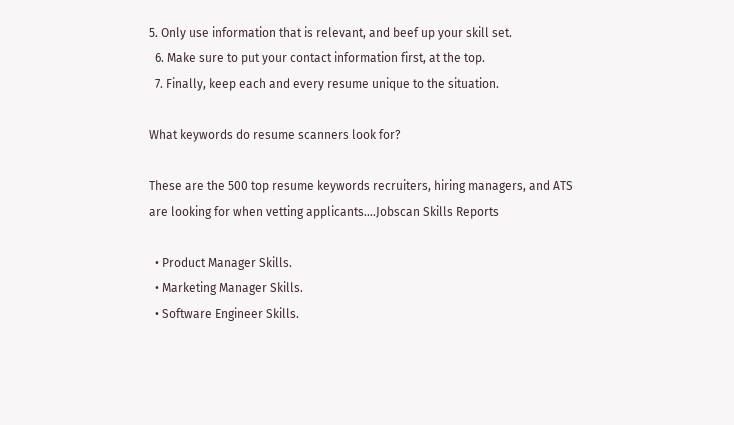5. Only use information that is relevant, and beef up your skill set.
  6. Make sure to put your contact information first, at the top.
  7. Finally, keep each and every resume unique to the situation.

What keywords do resume scanners look for?

These are the 500 top resume keywords recruiters, hiring managers, and ATS are looking for when vetting applicants….Jobscan Skills Reports

  • Product Manager Skills.
  • Marketing Manager Skills.
  • Software Engineer Skills.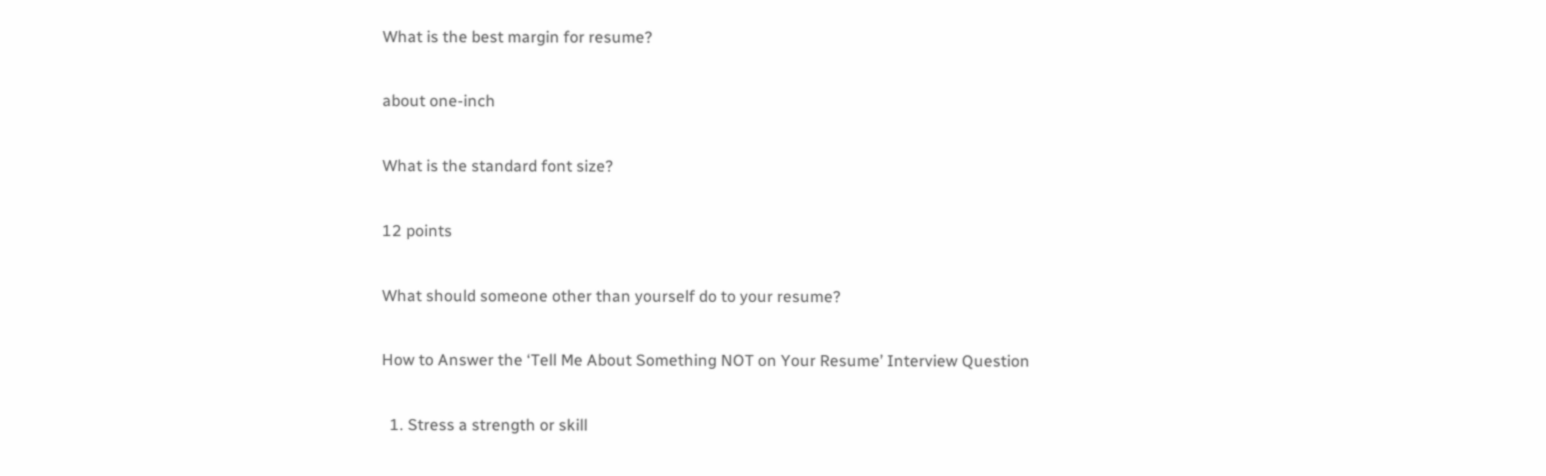What is the best margin for resume?

about one-inch

What is the standard font size?

12 points

What should someone other than yourself do to your resume?

How to Answer the ‘Tell Me About Something NOT on Your Resume’ Interview Question

  1. Stress a strength or skill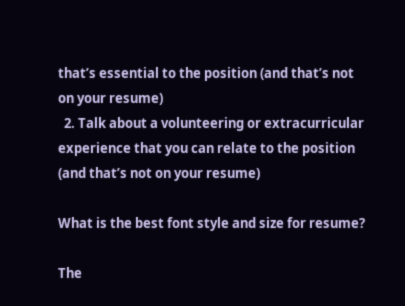that’s essential to the position (and that’s not on your resume)
  2. Talk about a volunteering or extracurricular experience that you can relate to the position (and that’s not on your resume)

What is the best font style and size for resume?

The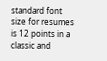standard font size for resumes is 12 points in a classic and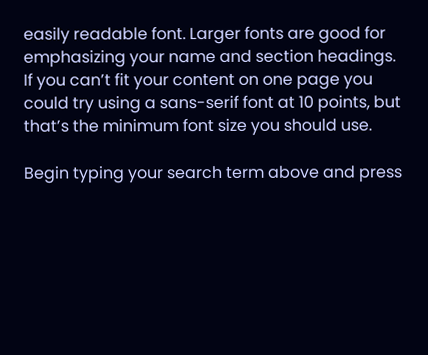easily readable font. Larger fonts are good for emphasizing your name and section headings. If you can’t fit your content on one page you could try using a sans-serif font at 10 points, but that’s the minimum font size you should use.

Begin typing your search term above and press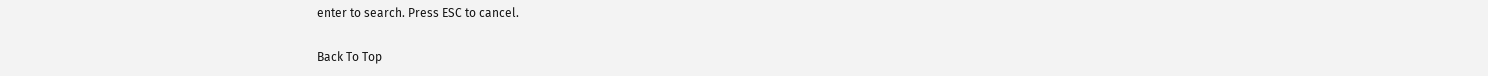enter to search. Press ESC to cancel.

Back To Top